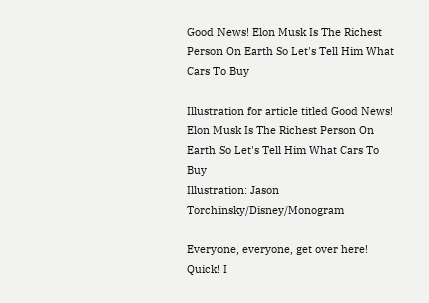Good News! Elon Musk Is The Richest Person On Earth So Let's Tell Him What Cars To Buy

Illustration for article titled Good News! Elon Musk Is The Richest Person On Earth So Let's Tell Him What Cars To Buy
Illustration: Jason Torchinsky/Disney/Monogram

Everyone, everyone, get over here! Quick! I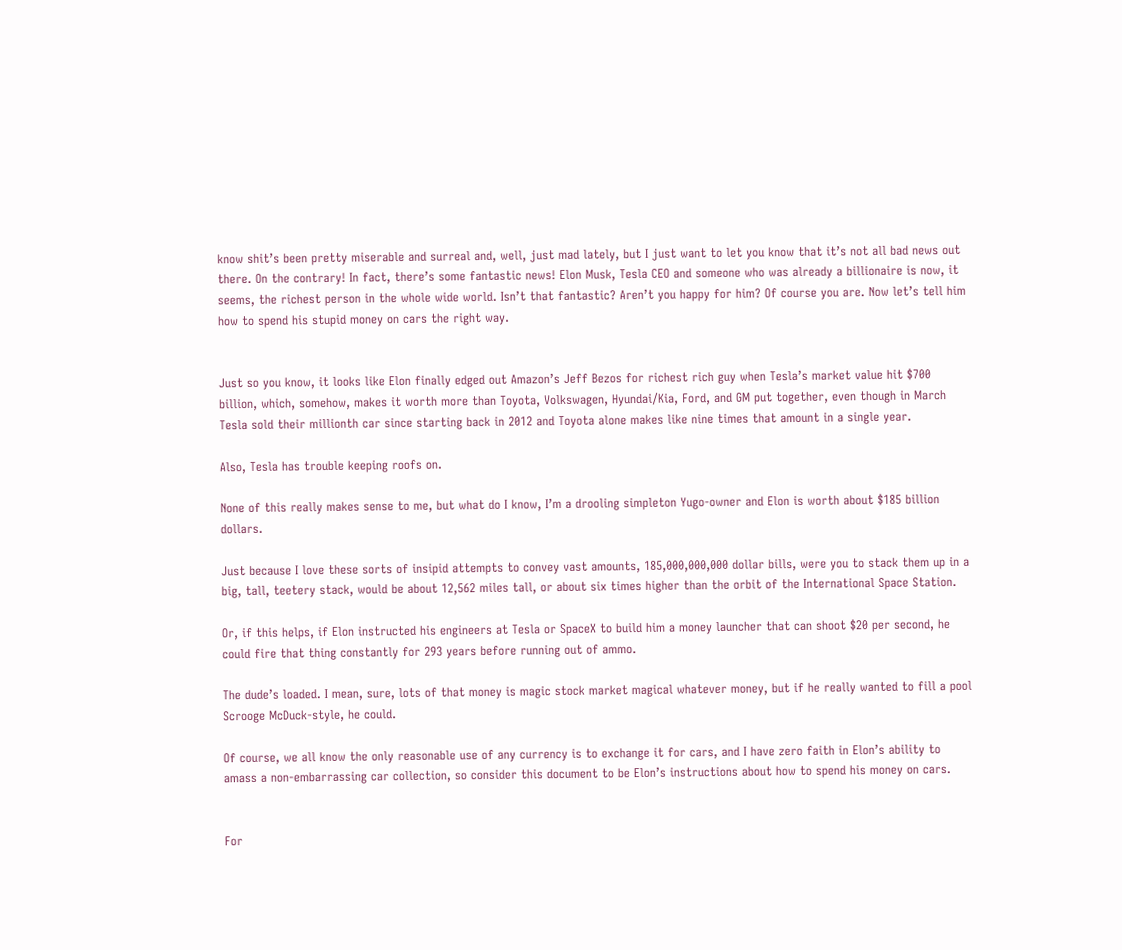know shit’s been pretty miserable and surreal and, well, just mad lately, but I just want to let you know that it’s not all bad news out there. On the contrary! In fact, there’s some fantastic news! Elon Musk, Tesla CEO and someone who was already a billionaire is now, it seems, the richest person in the whole wide world. Isn’t that fantastic? Aren’t you happy for him? Of course you are. Now let’s tell him how to spend his stupid money on cars the right way.


Just so you know, it looks like Elon finally edged out Amazon’s Jeff Bezos for richest rich guy when Tesla’s market value hit $700 billion, which, somehow, makes it worth more than Toyota, Volkswagen, Hyundai/Kia, Ford, and GM put together, even though in March Tesla sold their millionth car since starting back in 2012 and Toyota alone makes like nine times that amount in a single year.

Also, Tesla has trouble keeping roofs on.

None of this really makes sense to me, but what do I know, I’m a drooling simpleton Yugo-owner and Elon is worth about $185 billion dollars.

Just because I love these sorts of insipid attempts to convey vast amounts, 185,000,000,000 dollar bills, were you to stack them up in a big, tall, teetery stack, would be about 12,562 miles tall, or about six times higher than the orbit of the International Space Station.

Or, if this helps, if Elon instructed his engineers at Tesla or SpaceX to build him a money launcher that can shoot $20 per second, he could fire that thing constantly for 293 years before running out of ammo.

The dude’s loaded. I mean, sure, lots of that money is magic stock market magical whatever money, but if he really wanted to fill a pool Scrooge McDuck-style, he could.

Of course, we all know the only reasonable use of any currency is to exchange it for cars, and I have zero faith in Elon’s ability to amass a non-embarrassing car collection, so consider this document to be Elon’s instructions about how to spend his money on cars.


For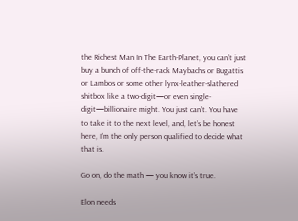the Richest Man In The Earth-Planet, you can’t just buy a bunch of off-the-rack Maybachs or Bugattis or Lambos or some other lynx-leather-slathered shitbox like a two-digit—or even single-digit—billionaire might. You just can’t. You have to take it to the next level, and, let’s be honest here, I’m the only person qualified to decide what that is.

Go on, do the math — you know it’s true.

Elon needs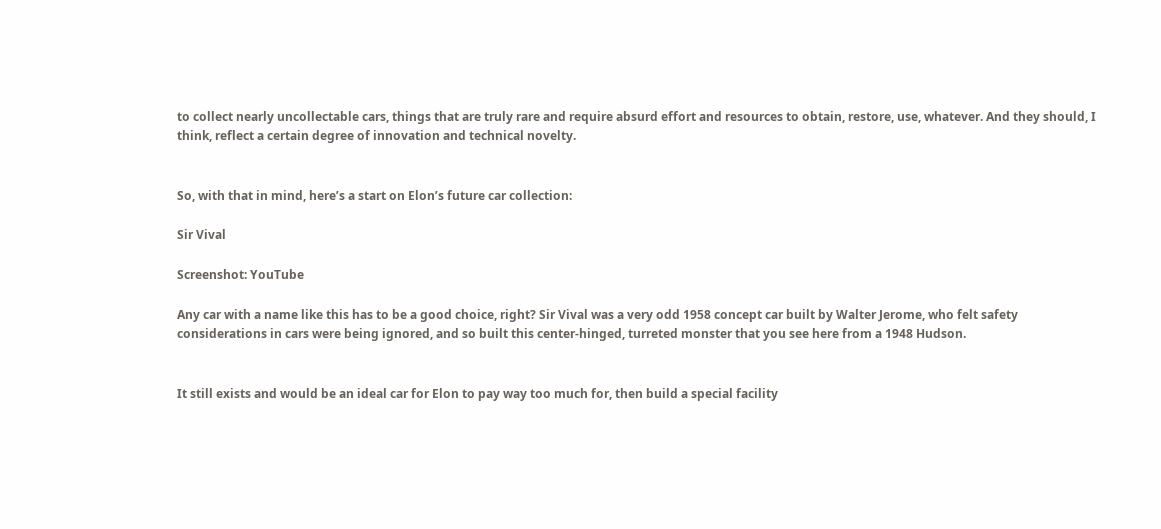to collect nearly uncollectable cars, things that are truly rare and require absurd effort and resources to obtain, restore, use, whatever. And they should, I think, reflect a certain degree of innovation and technical novelty.


So, with that in mind, here’s a start on Elon’s future car collection:

Sir Vival

Screenshot: YouTube

Any car with a name like this has to be a good choice, right? Sir Vival was a very odd 1958 concept car built by Walter Jerome, who felt safety considerations in cars were being ignored, and so built this center-hinged, turreted monster that you see here from a 1948 Hudson.


It still exists and would be an ideal car for Elon to pay way too much for, then build a special facility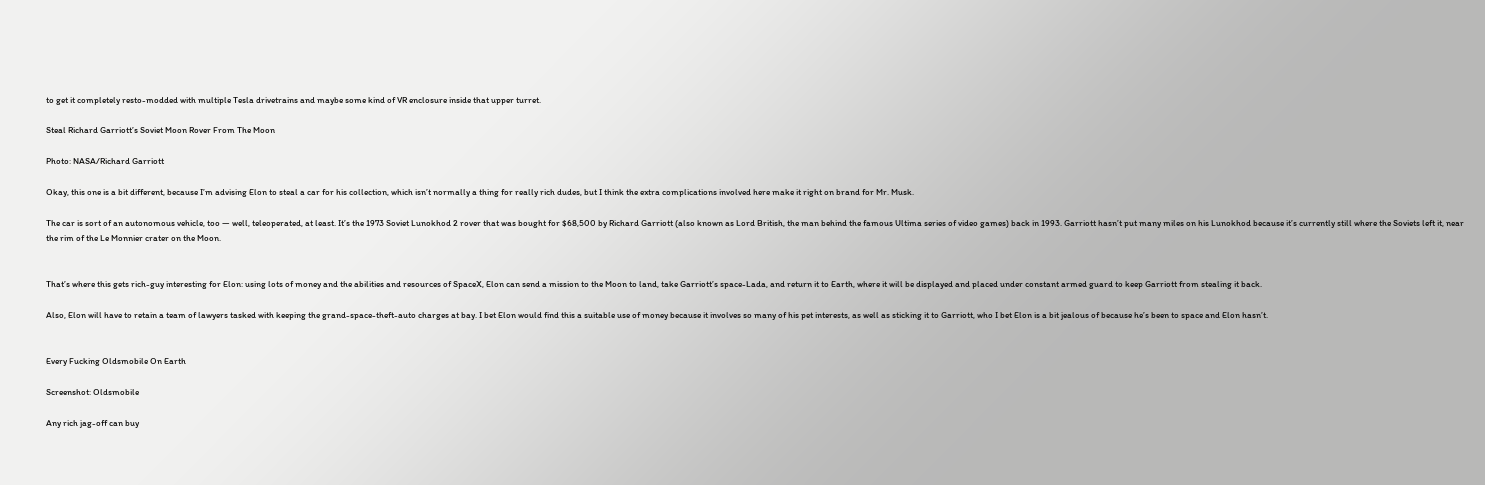to get it completely resto-modded with multiple Tesla drivetrains and maybe some kind of VR enclosure inside that upper turret.

Steal Richard Garriott’s Soviet Moon Rover From The Moon

Photo: NASA/Richard Garriott

Okay, this one is a bit different, because I’m advising Elon to steal a car for his collection, which isn’t normally a thing for really rich dudes, but I think the extra complications involved here make it right on brand for Mr. Musk.

The car is sort of an autonomous vehicle, too — well, teleoperated, at least. It’s the 1973 Soviet Lunokhod 2 rover that was bought for $68,500 by Richard Garriott (also known as Lord British, the man behind the famous Ultima series of video games) back in 1993. Garriott hasn’t put many miles on his Lunokhod because it’s currently still where the Soviets left it, near the rim of the Le Monnier crater on the Moon.


That’s where this gets rich-guy interesting for Elon: using lots of money and the abilities and resources of SpaceX, Elon can send a mission to the Moon to land, take Garriott’s space-Lada, and return it to Earth, where it will be displayed and placed under constant armed guard to keep Garriott from stealing it back.

Also, Elon will have to retain a team of lawyers tasked with keeping the grand-space-theft-auto charges at bay. I bet Elon would find this a suitable use of money because it involves so many of his pet interests, as well as sticking it to Garriott, who I bet Elon is a bit jealous of because he’s been to space and Elon hasn’t.


Every Fucking Oldsmobile On Earth

Screenshot: Oldsmobile

Any rich jag-off can buy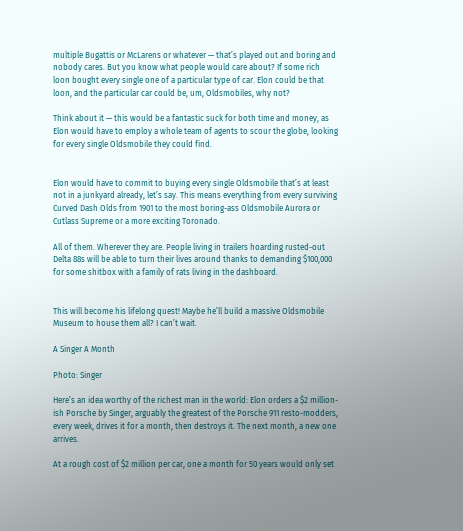multiple Bugattis or McLarens or whatever — that’s played out and boring and nobody cares. But you know what people would care about? If some rich loon bought every single one of a particular type of car. Elon could be that loon, and the particular car could be, um, Oldsmobiles, why not?

Think about it — this would be a fantastic suck for both time and money, as Elon would have to employ a whole team of agents to scour the globe, looking for every single Oldsmobile they could find.


Elon would have to commit to buying every single Oldsmobile that’s at least not in a junkyard already, let’s say. This means everything from every surviving Curved Dash Olds from 1901 to the most boring-ass Oldsmobile Aurora or Cutlass Supreme or a more exciting Toronado.

All of them. Wherever they are. People living in trailers hoarding rusted-out Delta 88s will be able to turn their lives around thanks to demanding $100,000 for some shitbox with a family of rats living in the dashboard.


This will become his lifelong quest! Maybe he’ll build a massive Oldsmobile Museum to house them all? I can’t wait.

A Singer A Month

Photo: Singer

Here’s an idea worthy of the richest man in the world: Elon orders a $2 million-ish Porsche by Singer, arguably the greatest of the Porsche 911 resto-modders, every week, drives it for a month, then destroys it. The next month, a new one arrives.

At a rough cost of $2 million per car, one a month for 50 years would only set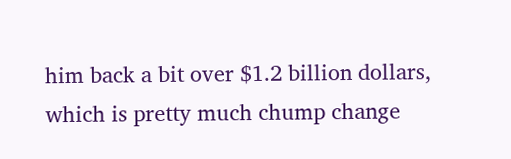him back a bit over $1.2 billion dollars, which is pretty much chump change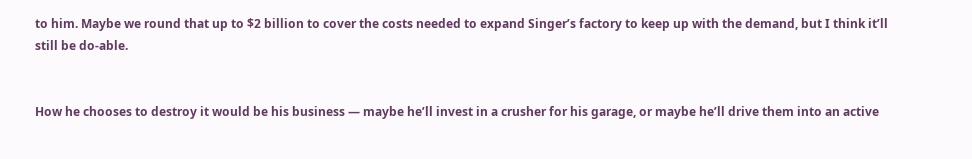to him. Maybe we round that up to $2 billion to cover the costs needed to expand Singer’s factory to keep up with the demand, but I think it’ll still be do-able.


How he chooses to destroy it would be his business — maybe he’ll invest in a crusher for his garage, or maybe he’ll drive them into an active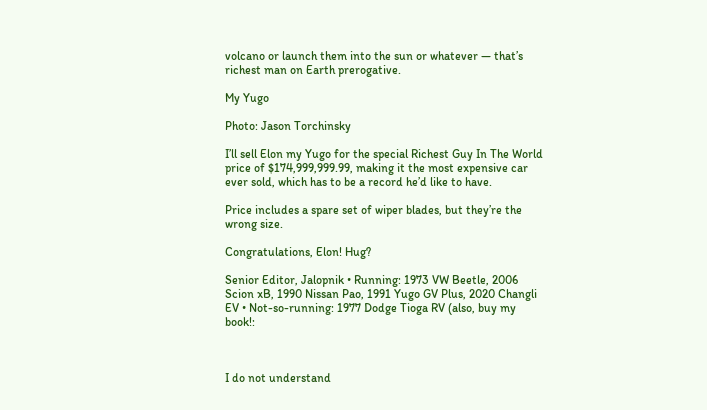volcano or launch them into the sun or whatever — that’s richest man on Earth prerogative.

My Yugo

Photo: Jason Torchinsky

I’ll sell Elon my Yugo for the special Richest Guy In The World price of $174,999,999.99, making it the most expensive car ever sold, which has to be a record he’d like to have.

Price includes a spare set of wiper blades, but they’re the wrong size.

Congratulations, Elon! Hug?

Senior Editor, Jalopnik • Running: 1973 VW Beetle, 2006 Scion xB, 1990 Nissan Pao, 1991 Yugo GV Plus, 2020 Changli EV • Not-so-running: 1977 Dodge Tioga RV (also, buy my book!:



I do not understand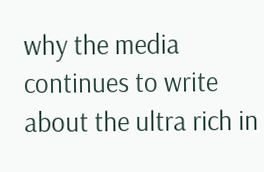why the media continues to write about the ultra rich in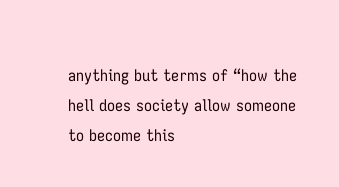anything but terms of “how the hell does society allow someone to become this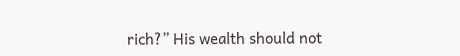rich?” His wealth should not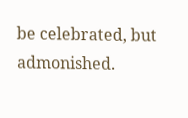be celebrated, but admonished.